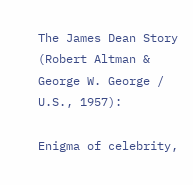The James Dean Story (Robert Altman & George W. George / U.S., 1957):

Enigma of celebrity,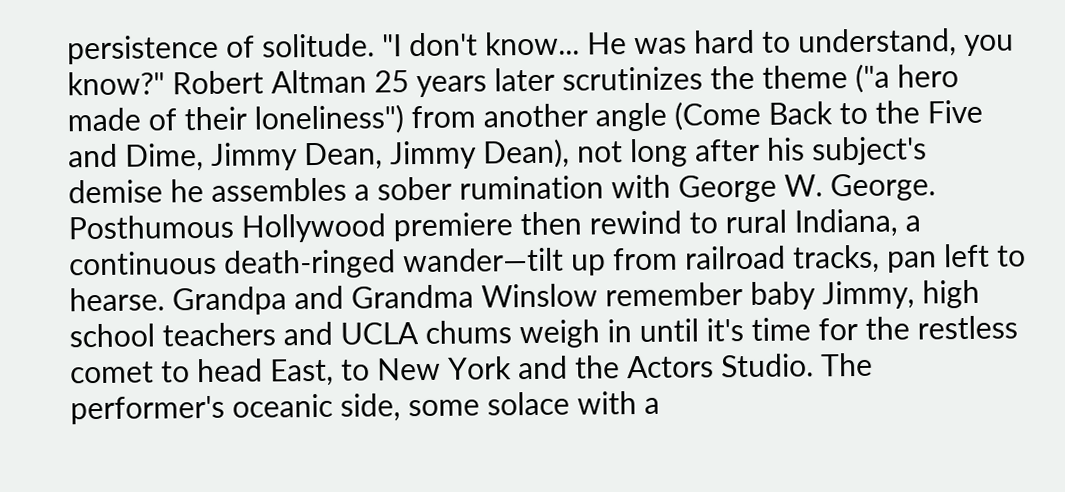persistence of solitude. "I don't know... He was hard to understand, you know?" Robert Altman 25 years later scrutinizes the theme ("a hero made of their loneliness") from another angle (Come Back to the Five and Dime, Jimmy Dean, Jimmy Dean), not long after his subject's demise he assembles a sober rumination with George W. George. Posthumous Hollywood premiere then rewind to rural Indiana, a continuous death-ringed wander—tilt up from railroad tracks, pan left to hearse. Grandpa and Grandma Winslow remember baby Jimmy, high school teachers and UCLA chums weigh in until it's time for the restless comet to head East, to New York and the Actors Studio. The performer's oceanic side, some solace with a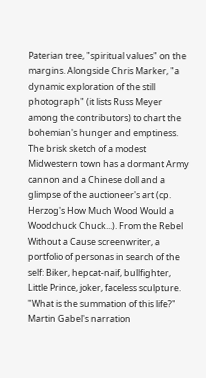Paterian tree, "spiritual values" on the margins. Alongside Chris Marker, "a dynamic exploration of the still photograph" (it lists Russ Meyer among the contributors) to chart the bohemian's hunger and emptiness. The brisk sketch of a modest Midwestern town has a dormant Army cannon and a Chinese doll and a glimpse of the auctioneer's art (cp. Herzog's How Much Wood Would a Woodchuck Chuck...). From the Rebel Without a Cause screenwriter, a portfolio of personas in search of the self: Biker, hepcat-naif, bullfighter, Little Prince, joker, faceless sculpture. "What is the summation of this life?" Martin Gabel's narration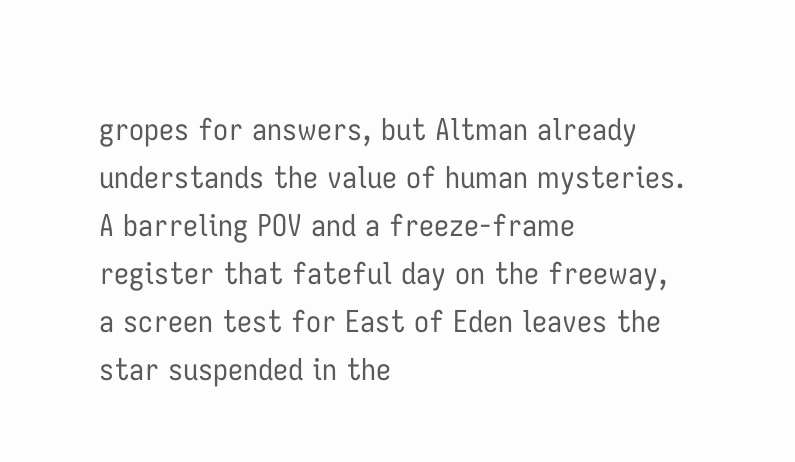gropes for answers, but Altman already understands the value of human mysteries. A barreling POV and a freeze-frame register that fateful day on the freeway, a screen test for East of Eden leaves the star suspended in the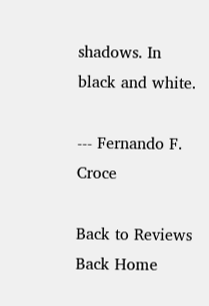shadows. In black and white.

--- Fernando F. Croce

Back to Reviews
Back Home